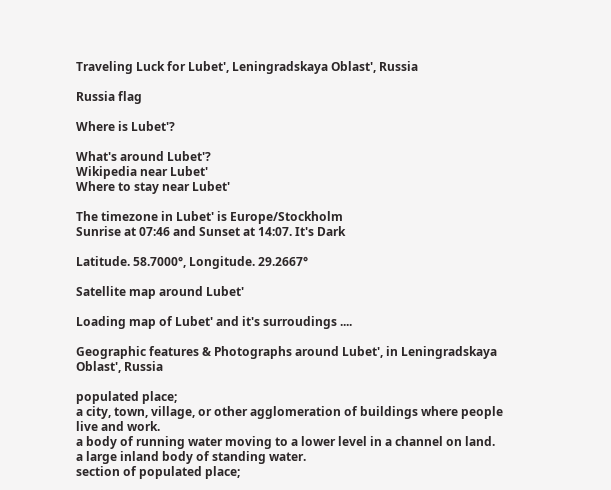Traveling Luck for Lubet', Leningradskaya Oblast', Russia

Russia flag

Where is Lubet'?

What's around Lubet'?
Wikipedia near Lubet'
Where to stay near Lubet'

The timezone in Lubet' is Europe/Stockholm
Sunrise at 07:46 and Sunset at 14:07. It's Dark

Latitude. 58.7000°, Longitude. 29.2667°

Satellite map around Lubet'

Loading map of Lubet' and it's surroudings ....

Geographic features & Photographs around Lubet', in Leningradskaya Oblast', Russia

populated place;
a city, town, village, or other agglomeration of buildings where people live and work.
a body of running water moving to a lower level in a channel on land.
a large inland body of standing water.
section of populated place;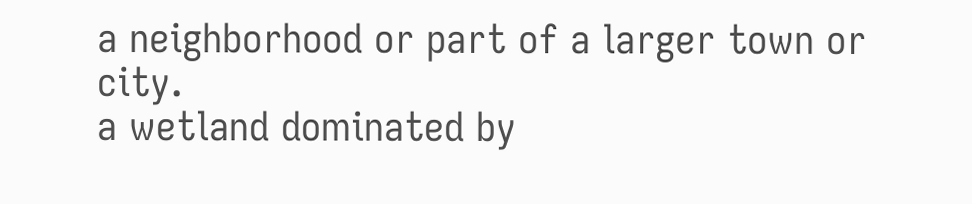a neighborhood or part of a larger town or city.
a wetland dominated by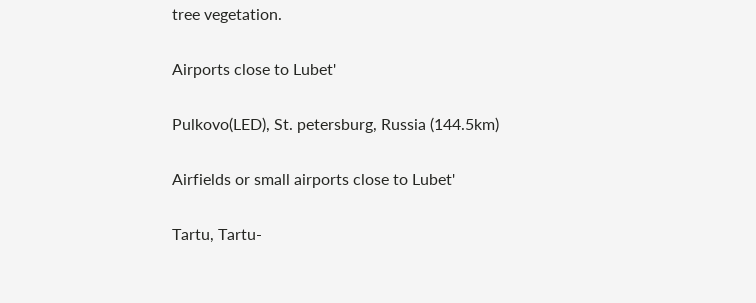tree vegetation.

Airports close to Lubet'

Pulkovo(LED), St. petersburg, Russia (144.5km)

Airfields or small airports close to Lubet'

Tartu, Tartu-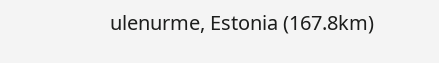ulenurme, Estonia (167.8km)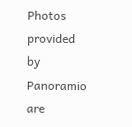Photos provided by Panoramio are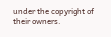under the copyright of their owners.